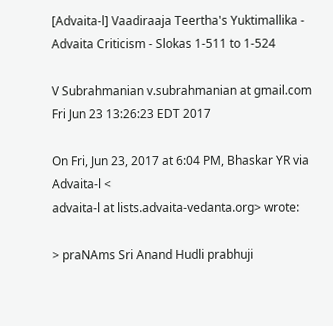[Advaita-l] Vaadiraaja Teertha's Yuktimallika - Advaita Criticism - Slokas 1-511 to 1-524

V Subrahmanian v.subrahmanian at gmail.com
Fri Jun 23 13:26:23 EDT 2017

On Fri, Jun 23, 2017 at 6:04 PM, Bhaskar YR via Advaita-l <
advaita-l at lists.advaita-vedanta.org> wrote:

> praNAms Sri Anand Hudli prabhuji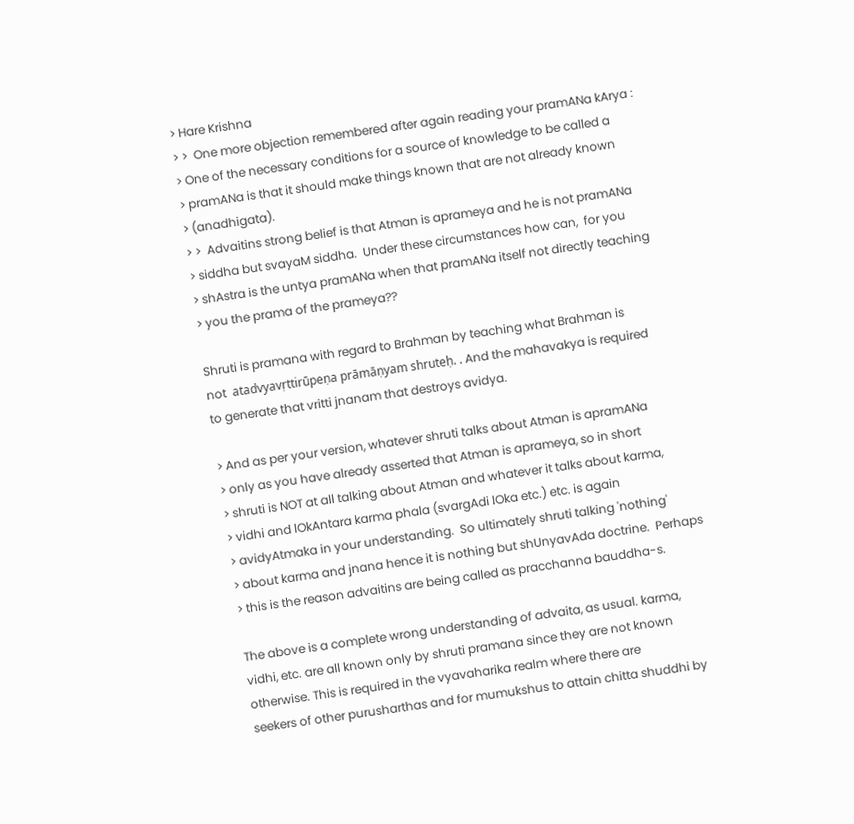> Hare Krishna
> >  One more objection remembered after again reading your pramANa kArya :
> One of the necessary conditions for a source of knowledge to be called a
> pramANa is that it should make things known that are not already known
> (anadhigata).
> >  Advaitins strong belief is that Atman is aprameya and he is not pramANa
> siddha but svayaM siddha.  Under these circumstances how can,  for you
> shAstra is the untya pramANa when that pramANa itself not directly teaching
> you the prama of the prameya??

Shruti is pramana with regard to Brahman by teaching what Brahman is
not  atadvyavṛttirūpeṇa prāmāṇyam shruteḥ. . And the mahavakya is required
to generate that vritti jnanam that destroys avidya.

> And as per your version, whatever shruti talks about Atman is apramANa
> only as you have already asserted that Atman is aprameya, so in short
> shruti is NOT at all talking about Atman and whatever it talks about karma,
> vidhi and lOkAntara karma phala (svargAdi lOka etc.) etc. is again
> avidyAtmaka in your understanding.  So ultimately shruti talking 'nothing'
> about karma and jnana hence it is nothing but shUnyavAda doctrine.  Perhaps
> this is the reason advaitins are being called as pracchanna bauddha-s.

The above is a complete wrong understanding of advaita, as usual. karma,
vidhi, etc. are all known only by shruti pramana since they are not known
otherwise. This is required in the vyavaharika realm where there are
seekers of other purusharthas and for mumukshus to attain chitta shuddhi by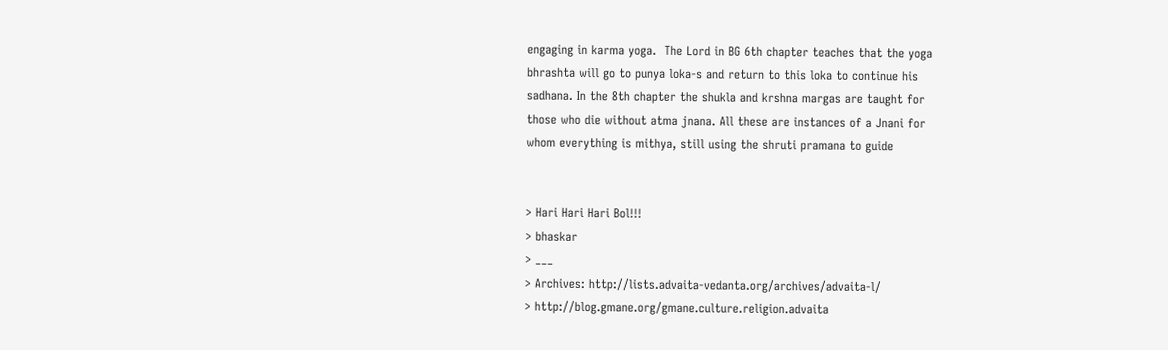engaging in karma yoga.  The Lord in BG 6th chapter teaches that the yoga
bhrashta will go to punya loka-s and return to this loka to continue his
sadhana. In the 8th chapter the shukla and krshna margas are taught for
those who die without atma jnana. All these are instances of a Jnani for
whom everything is mithya, still using the shruti pramana to guide


> Hari Hari Hari Bol!!!
> bhaskar
> ___
> Archives: http://lists.advaita-vedanta.org/archives/advaita-l/
> http://blog.gmane.org/gmane.culture.religion.advaita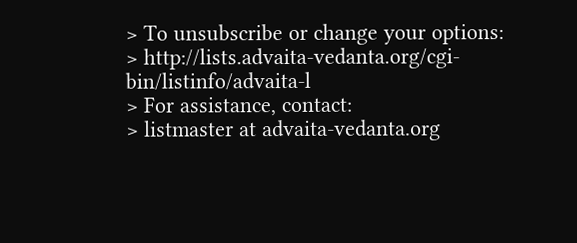> To unsubscribe or change your options:
> http://lists.advaita-vedanta.org/cgi-bin/listinfo/advaita-l
> For assistance, contact:
> listmaster at advaita-vedanta.org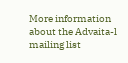More information about the Advaita-l mailing list